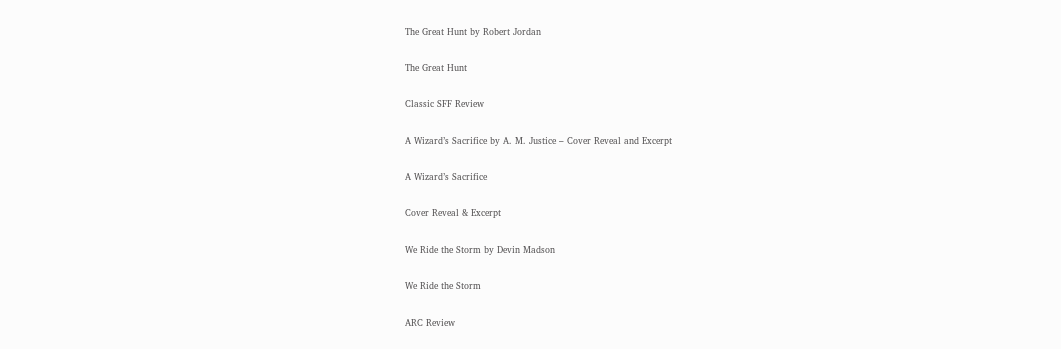The Great Hunt by Robert Jordan

The Great Hunt

Classic SFF Review

A Wizard’s Sacrifice by A. M. Justice – Cover Reveal and Excerpt

A Wizard’s Sacrifice

Cover Reveal & Excerpt

We Ride the Storm by Devin Madson

We Ride the Storm

ARC Review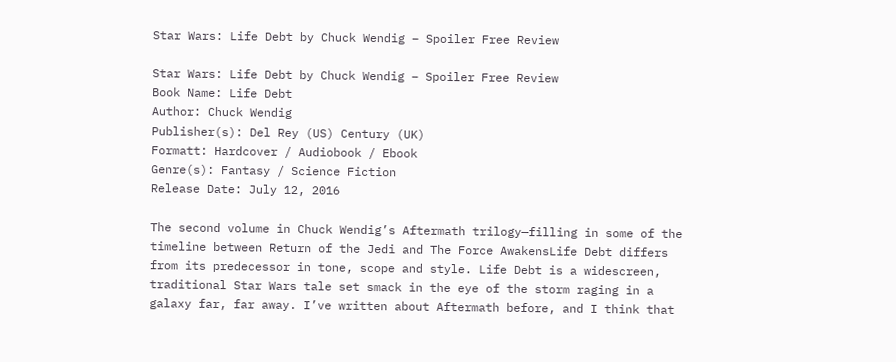Star Wars: Life Debt by Chuck Wendig – Spoiler Free Review

Star Wars: Life Debt by Chuck Wendig – Spoiler Free Review
Book Name: Life Debt
Author: Chuck Wendig
Publisher(s): Del Rey (US) Century (UK)
Formatt: Hardcover / Audiobook / Ebook
Genre(s): Fantasy / Science Fiction
Release Date: July 12, 2016

The second volume in Chuck Wendig’s Aftermath trilogy—filling in some of the timeline between Return of the Jedi and The Force AwakensLife Debt differs from its predecessor in tone, scope and style. Life Debt is a widescreen, traditional Star Wars tale set smack in the eye of the storm raging in a galaxy far, far away. I’ve written about Aftermath before, and I think that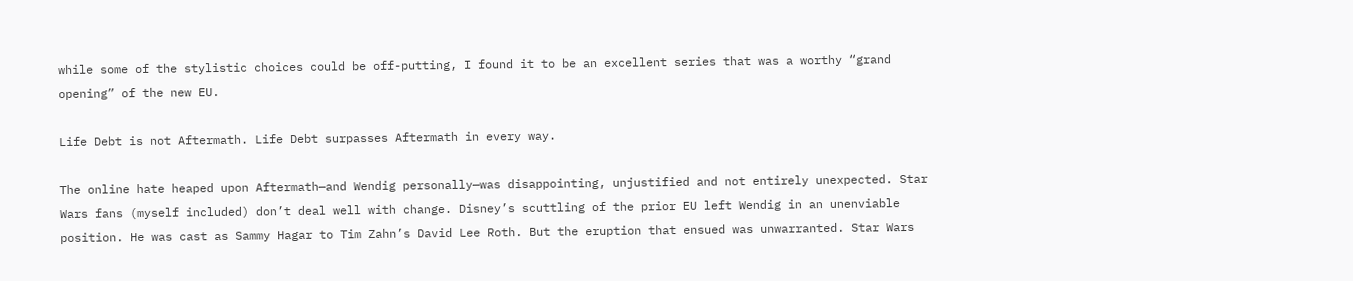while some of the stylistic choices could be off-putting, I found it to be an excellent series that was a worthy “grand opening” of the new EU.

Life Debt is not Aftermath. Life Debt surpasses Aftermath in every way.

The online hate heaped upon Aftermath—and Wendig personally—was disappointing, unjustified and not entirely unexpected. Star Wars fans (myself included) don’t deal well with change. Disney’s scuttling of the prior EU left Wendig in an unenviable position. He was cast as Sammy Hagar to Tim Zahn’s David Lee Roth. But the eruption that ensued was unwarranted. Star Wars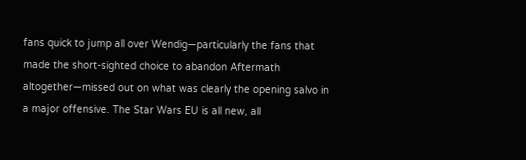fans quick to jump all over Wendig—particularly the fans that made the short-sighted choice to abandon Aftermath altogether—missed out on what was clearly the opening salvo in a major offensive. The Star Wars EU is all new, all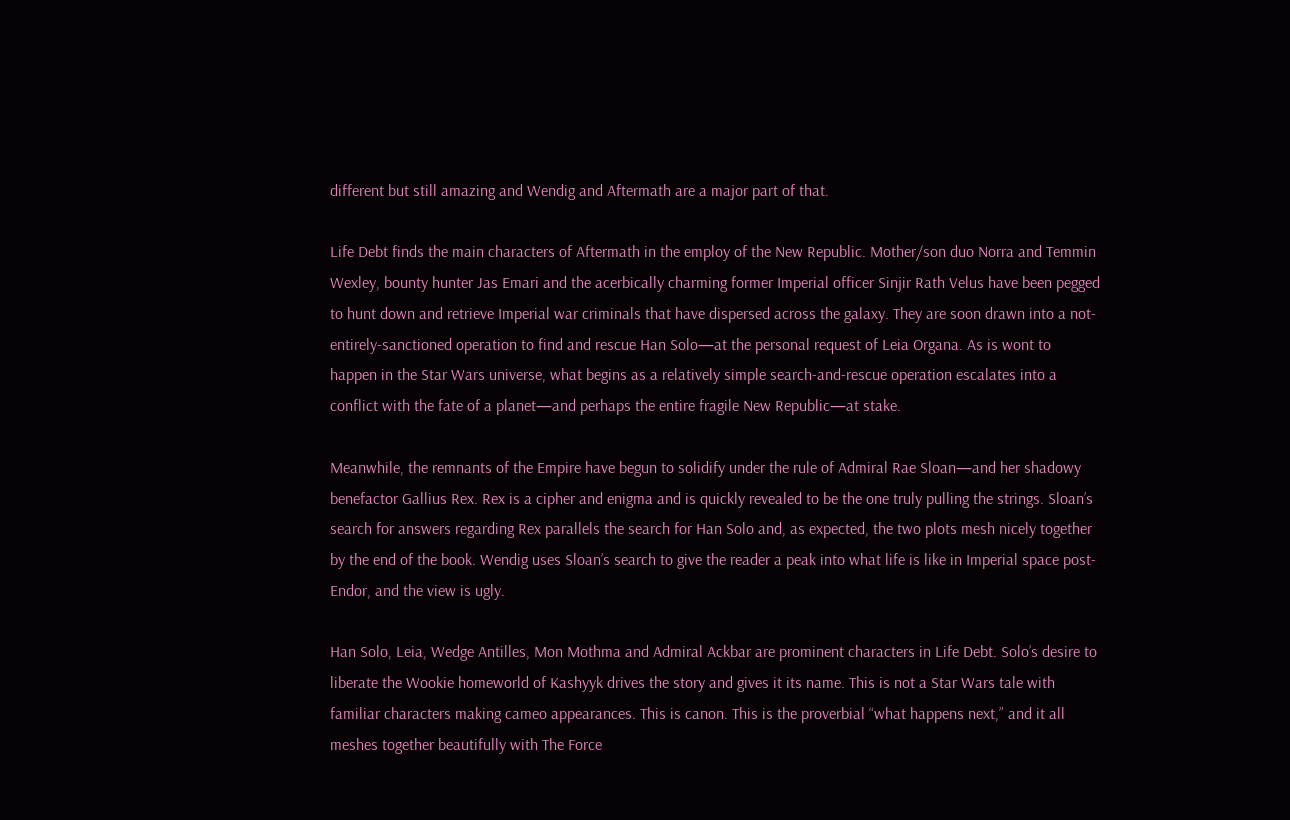different but still amazing and Wendig and Aftermath are a major part of that.

Life Debt finds the main characters of Aftermath in the employ of the New Republic. Mother/son duo Norra and Temmin Wexley, bounty hunter Jas Emari and the acerbically charming former Imperial officer Sinjir Rath Velus have been pegged to hunt down and retrieve Imperial war criminals that have dispersed across the galaxy. They are soon drawn into a not-entirely-sanctioned operation to find and rescue Han Solo—at the personal request of Leia Organa. As is wont to happen in the Star Wars universe, what begins as a relatively simple search-and-rescue operation escalates into a conflict with the fate of a planet—and perhaps the entire fragile New Republic—at stake.

Meanwhile, the remnants of the Empire have begun to solidify under the rule of Admiral Rae Sloan—and her shadowy benefactor Gallius Rex. Rex is a cipher and enigma and is quickly revealed to be the one truly pulling the strings. Sloan’s search for answers regarding Rex parallels the search for Han Solo and, as expected, the two plots mesh nicely together by the end of the book. Wendig uses Sloan’s search to give the reader a peak into what life is like in Imperial space post-Endor, and the view is ugly.

Han Solo, Leia, Wedge Antilles, Mon Mothma and Admiral Ackbar are prominent characters in Life Debt. Solo’s desire to liberate the Wookie homeworld of Kashyyk drives the story and gives it its name. This is not a Star Wars tale with familiar characters making cameo appearances. This is canon. This is the proverbial “what happens next,” and it all meshes together beautifully with The Force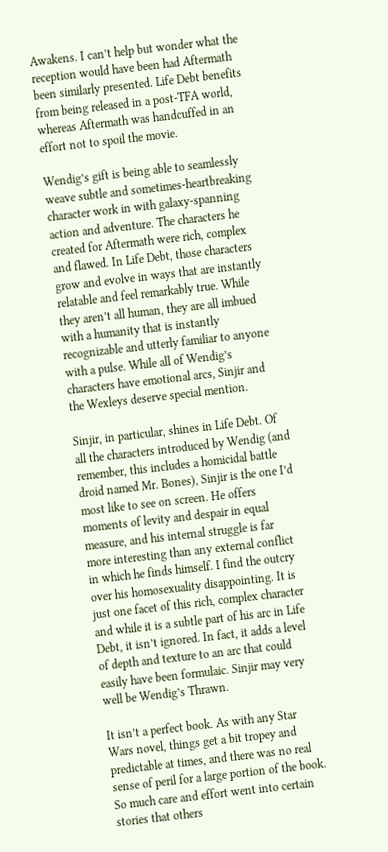Awakens. I can’t help but wonder what the reception would have been had Aftermath been similarly presented. Life Debt benefits from being released in a post-TFA world, whereas Aftermath was handcuffed in an effort not to spoil the movie.

Wendig’s gift is being able to seamlessly weave subtle and sometimes-heartbreaking character work in with galaxy-spanning action and adventure. The characters he created for Aftermath were rich, complex and flawed. In Life Debt, those characters grow and evolve in ways that are instantly relatable and feel remarkably true. While they aren’t all human, they are all imbued with a humanity that is instantly recognizable and utterly familiar to anyone with a pulse. While all of Wendig’s characters have emotional arcs, Sinjir and the Wexleys deserve special mention.

Sinjir, in particular, shines in Life Debt. Of all the characters introduced by Wendig (and remember, this includes a homicidal battle droid named Mr. Bones), Sinjir is the one I’d most like to see on screen. He offers moments of levity and despair in equal measure, and his internal struggle is far more interesting than any external conflict in which he finds himself. I find the outcry over his homosexuality disappointing. It is just one facet of this rich, complex character and while it is a subtle part of his arc in Life Debt, it isn’t ignored. In fact, it adds a level of depth and texture to an arc that could easily have been formulaic. Sinjir may very well be Wendig’s Thrawn.

It isn’t a perfect book. As with any Star Wars novel, things get a bit tropey and predictable at times, and there was no real sense of peril for a large portion of the book. So much care and effort went into certain stories that others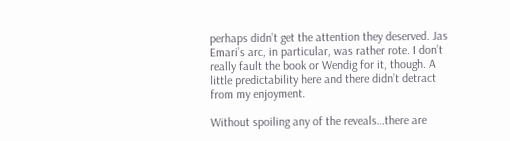perhaps didn’t get the attention they deserved. Jas Emari’s arc, in particular, was rather rote. I don’t really fault the book or Wendig for it, though. A little predictability here and there didn’t detract from my enjoyment.

Without spoiling any of the reveals…there are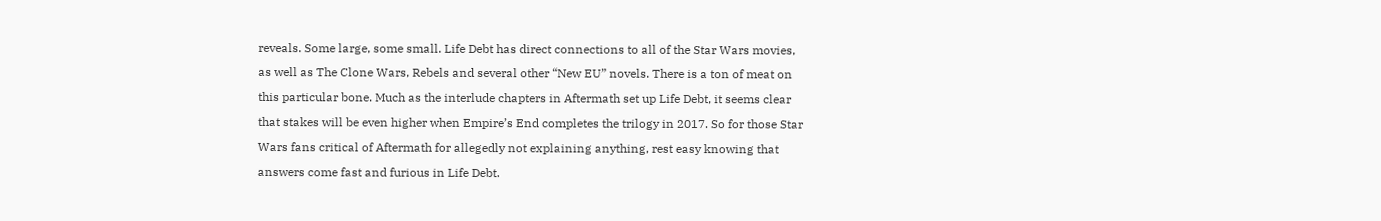reveals. Some large, some small. Life Debt has direct connections to all of the Star Wars movies, as well as The Clone Wars, Rebels and several other “New EU” novels. There is a ton of meat on this particular bone. Much as the interlude chapters in Aftermath set up Life Debt, it seems clear that stakes will be even higher when Empire’s End completes the trilogy in 2017. So for those Star Wars fans critical of Aftermath for allegedly not explaining anything, rest easy knowing that answers come fast and furious in Life Debt.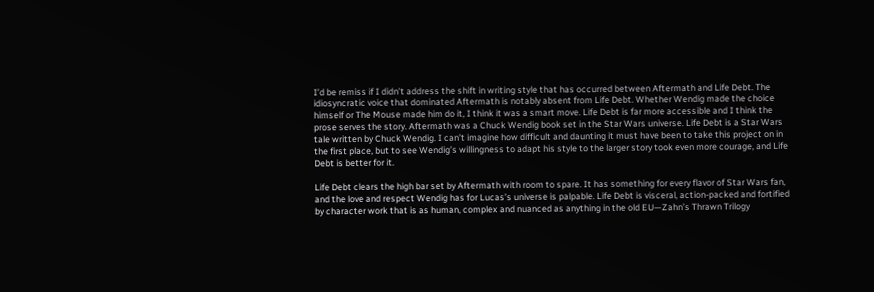I’d be remiss if I didn’t address the shift in writing style that has occurred between Aftermath and Life Debt. The idiosyncratic voice that dominated Aftermath is notably absent from Life Debt. Whether Wendig made the choice himself or The Mouse made him do it, I think it was a smart move. Life Debt is far more accessible and I think the prose serves the story. Aftermath was a Chuck Wendig book set in the Star Wars universe. Life Debt is a Star Wars tale written by Chuck Wendig. I can’t imagine how difficult and daunting it must have been to take this project on in the first place, but to see Wendig’s willingness to adapt his style to the larger story took even more courage, and Life Debt is better for it.

Life Debt clears the high bar set by Aftermath with room to spare. It has something for every flavor of Star Wars fan, and the love and respect Wendig has for Lucas’s universe is palpable. Life Debt is visceral, action-packed and fortified by character work that is as human, complex and nuanced as anything in the old EU—Zahn’s Thrawn Trilogy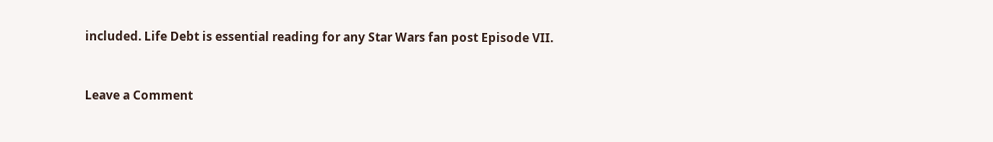included. Life Debt is essential reading for any Star Wars fan post Episode VII.


Leave a Comment